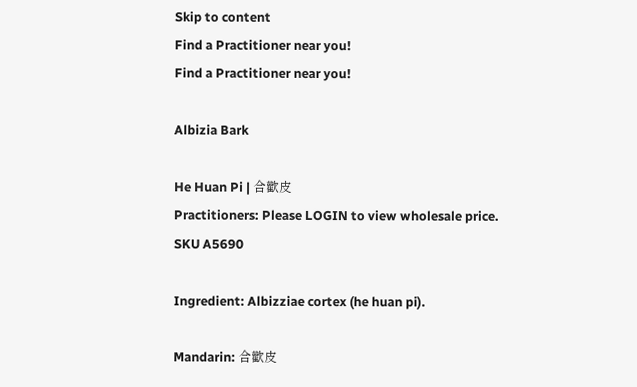Skip to content
Find a Practitioner near you!
Find a Practitioner near you!

Albizia Bark

He Huan Pi | 合歡皮
Practitioners: Please LOGIN to view wholesale price.
SKU A5690

Ingredient: Albizziae cortex (he huan pi).

Mandarin: 合歡皮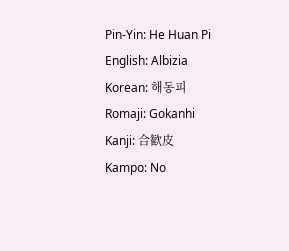Pin-Yin: He Huan Pi
English: Albizia
Korean: 해동피
Romaji: Gokanhi
Kanji: 合歓皮
Kampo: No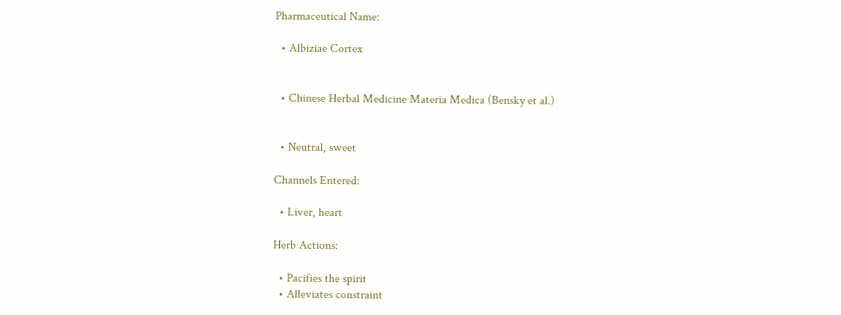Pharmaceutical Name:

  • Albiziae Cortex


  • Chinese Herbal Medicine Materia Medica (Bensky et al.)


  • Neutral, sweet

Channels Entered:

  • Liver, heart

Herb Actions:

  • Pacifies the spirit
  • Alleviates constraint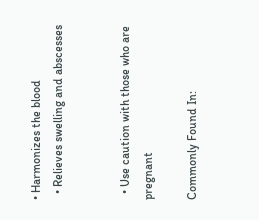• Harmonizes the blood
  • Relieves swelling and abscesses


  • Use caution with those who are pregnant

Commonly Found In: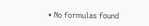• No formulas found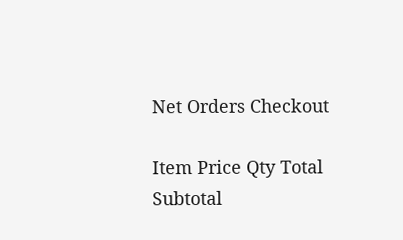Net Orders Checkout

Item Price Qty Total
Subtotal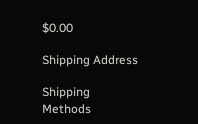$0.00

Shipping Address

Shipping Methods